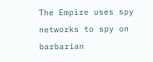The Empire uses spy networks to spy on barbarian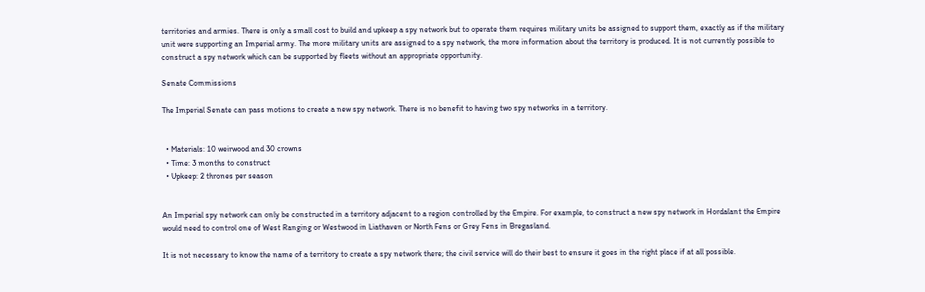territories and armies. There is only a small cost to build and upkeep a spy network but to operate them requires military units be assigned to support them, exactly as if the military unit were supporting an Imperial army. The more military units are assigned to a spy network, the more information about the territory is produced. It is not currently possible to construct a spy network which can be supported by fleets without an appropriate opportunity.

Senate Commissions

The Imperial Senate can pass motions to create a new spy network. There is no benefit to having two spy networks in a territory.


  • Materials: 10 weirwood and 30 crowns
  • Time: 3 months to construct
  • Upkeep: 2 thrones per season


An Imperial spy network can only be constructed in a territory adjacent to a region controlled by the Empire. For example, to construct a new spy network in Hordalant the Empire would need to control one of West Ranging or Westwood in Liathaven or North Fens or Grey Fens in Bregasland.

It is not necessary to know the name of a territory to create a spy network there; the civil service will do their best to ensure it goes in the right place if at all possible.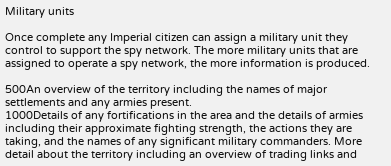Military units

Once complete any Imperial citizen can assign a military unit they control to support the spy network. The more military units that are assigned to operate a spy network, the more information is produced.

500An overview of the territory including the names of major settlements and any armies present.
1000Details of any fortifications in the area and the details of armies including their approximate fighting strength, the actions they are taking, and the names of any significant military commanders. More detail about the territory including an overview of trading links and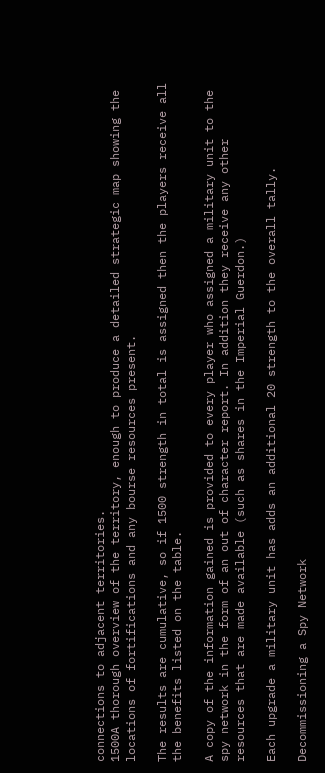connections to adjacent territories.
1500A thorough overview of the territory, enough to produce a detailed strategic map showing the locations of fortifications and any bourse resources present.

The results are cumulative, so if 1500 strength in total is assigned then the players receive all the benefits listed on the table.

A copy of the information gained is provided to every player who assigned a military unit to the spy network in the form of an out of character report. In addition they receive any other resources that are made available (such as shares in the Imperial Guerdon.)

Each upgrade a military unit has adds an additional 20 strength to the overall tally.

Decommissioning a Spy Network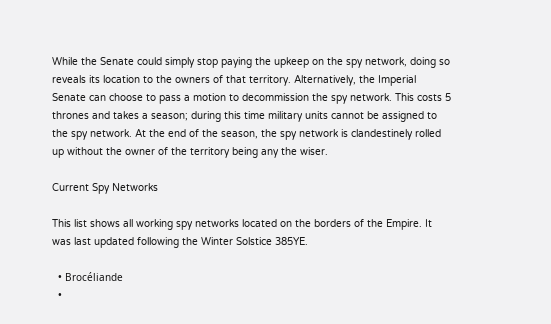While the Senate could simply stop paying the upkeep on the spy network, doing so reveals its location to the owners of that territory. Alternatively, the Imperial Senate can choose to pass a motion to decommission the spy network. This costs 5 thrones and takes a season; during this time military units cannot be assigned to the spy network. At the end of the season, the spy network is clandestinely rolled up without the owner of the territory being any the wiser.

Current Spy Networks

This list shows all working spy networks located on the borders of the Empire. It was last updated following the Winter Solstice 385YE.

  • Brocéliande
  •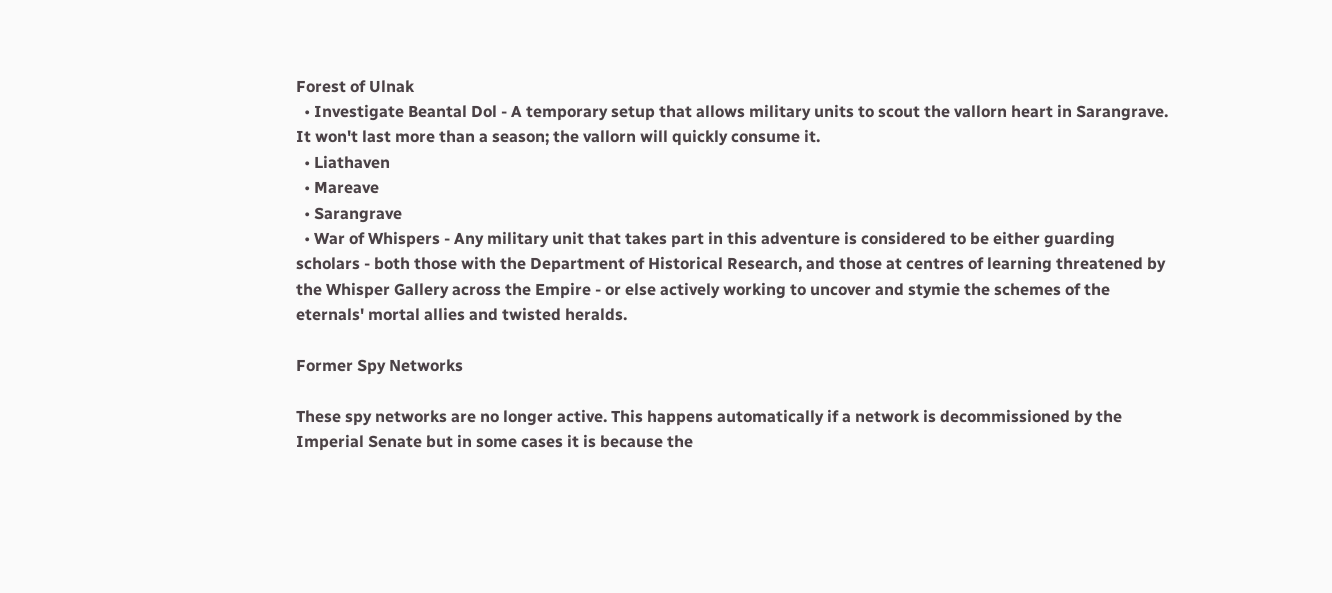Forest of Ulnak
  • Investigate Beantal Dol - A temporary setup that allows military units to scout the vallorn heart in Sarangrave. It won't last more than a season; the vallorn will quickly consume it.
  • Liathaven
  • Mareave
  • Sarangrave
  • War of Whispers - Any military unit that takes part in this adventure is considered to be either guarding scholars - both those with the Department of Historical Research, and those at centres of learning threatened by the Whisper Gallery across the Empire - or else actively working to uncover and stymie the schemes of the eternals' mortal allies and twisted heralds.

Former Spy Networks

These spy networks are no longer active. This happens automatically if a network is decommissioned by the Imperial Senate but in some cases it is because the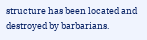structure has been located and destroyed by barbarians.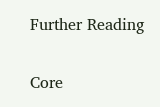Further Reading

Core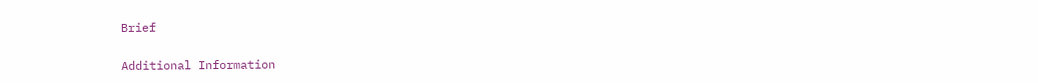Brief

Additional Information